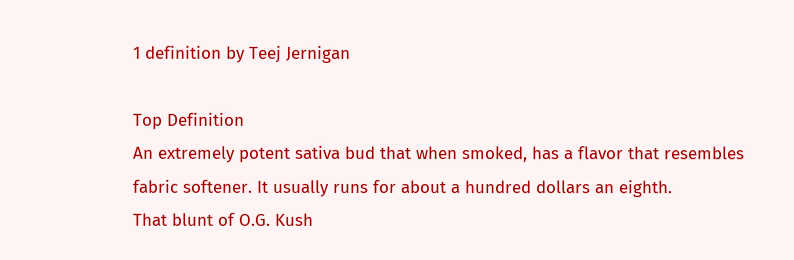1 definition by Teej Jernigan

Top Definition
An extremely potent sativa bud that when smoked, has a flavor that resembles fabric softener. It usually runs for about a hundred dollars an eighth.
That blunt of O.G. Kush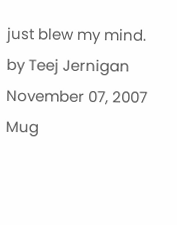just blew my mind.
by Teej Jernigan November 07, 2007
Mug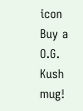icon
Buy a O.G. Kush mug!